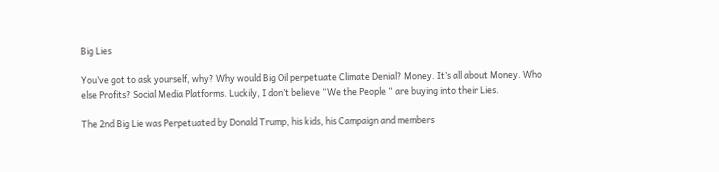Big Lies

You’ve got to ask yourself, why? Why would Big Oil perpetuate Climate Denial? Money. It’s all about Money. Who else Profits? Social Media Platforms. Luckily, I don’t believe “We the People “ are buying into their Lies.

The 2nd Big Lie was Perpetuated by Donald Trump, his kids, his Campaign and members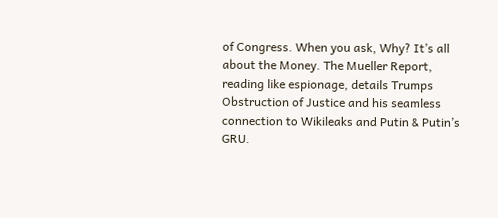of Congress. When you ask, Why? It’s all about the Money. The Mueller Report, reading like espionage, details Trumps Obstruction of Justice and his seamless connection to Wikileaks and Putin & Putin’s GRU.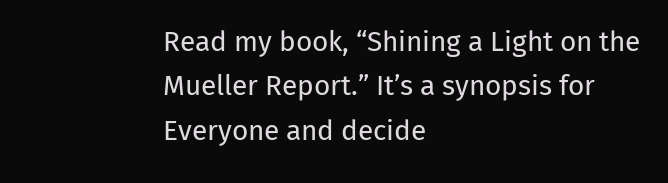Read my book, “Shining a Light on the Mueller Report.” It’s a synopsis for Everyone and decide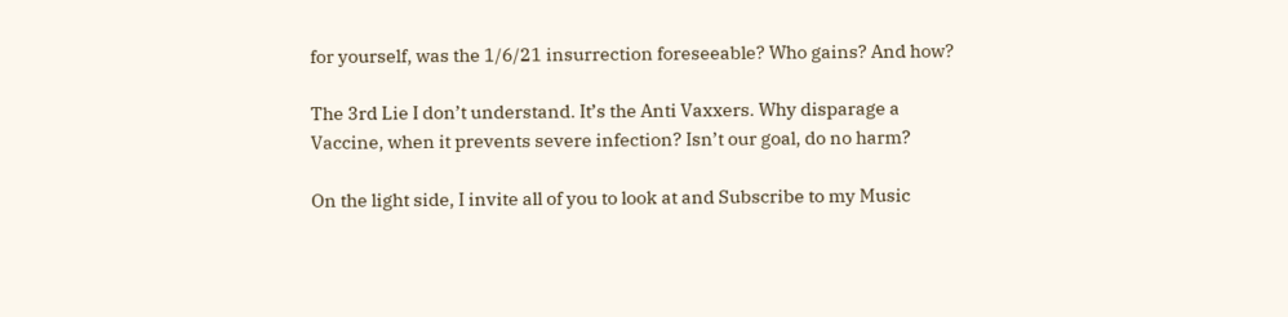for yourself, was the 1/6/21 insurrection foreseeable? Who gains? And how?

The 3rd Lie I don’t understand. It’s the Anti Vaxxers. Why disparage a Vaccine, when it prevents severe infection? Isn’t our goal, do no harm?

On the light side, I invite all of you to look at and Subscribe to my Music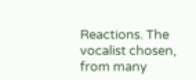Reactions. The vocalist chosen, from many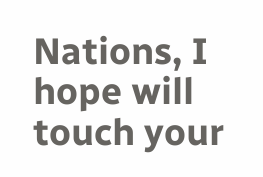Nations, I hope will touch your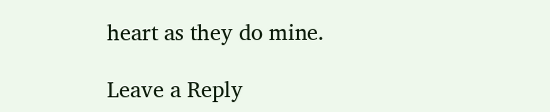heart as they do mine.

Leave a Reply